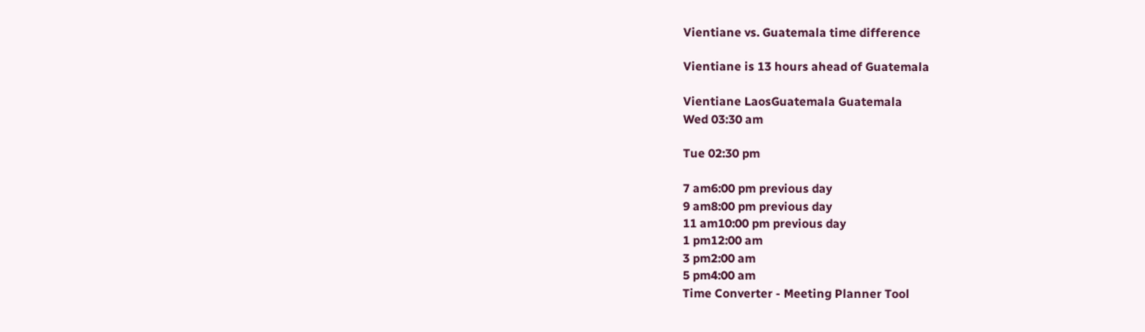Vientiane vs. Guatemala time difference

Vientiane is 13 hours ahead of Guatemala

Vientiane LaosGuatemala Guatemala
Wed 03:30 am

Tue 02:30 pm

7 am6:00 pm previous day
9 am8:00 pm previous day
11 am10:00 pm previous day
1 pm12:00 am
3 pm2:00 am
5 pm4:00 am
Time Converter - Meeting Planner Tool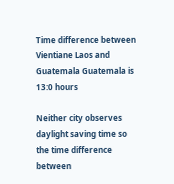Time difference between Vientiane Laos and Guatemala Guatemala is 13:0 hours

Neither city observes daylight saving time so the time difference between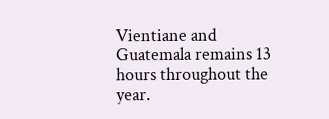Vientiane and Guatemala remains 13 hours throughout the year.